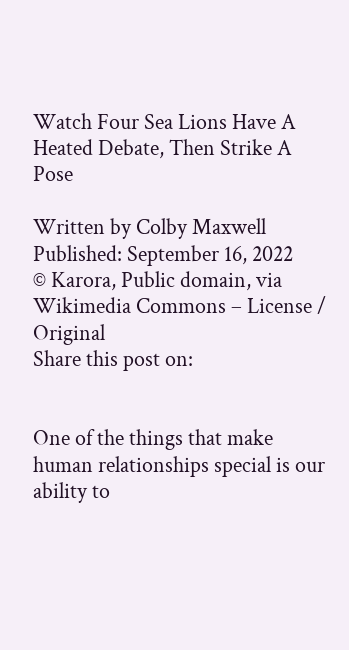Watch Four Sea Lions Have A Heated Debate, Then Strike A Pose

Written by Colby Maxwell
Published: September 16, 2022
© Karora, Public domain, via Wikimedia Commons – License / Original
Share this post on:


One of the things that make human relationships special is our ability to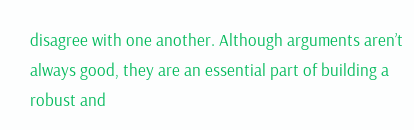disagree with one another. Although arguments aren’t always good, they are an essential part of building a robust and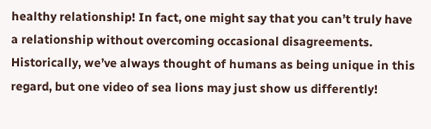healthy relationship! In fact, one might say that you can’t truly have a relationship without overcoming occasional disagreements. Historically, we’ve always thought of humans as being unique in this regard, but one video of sea lions may just show us differently!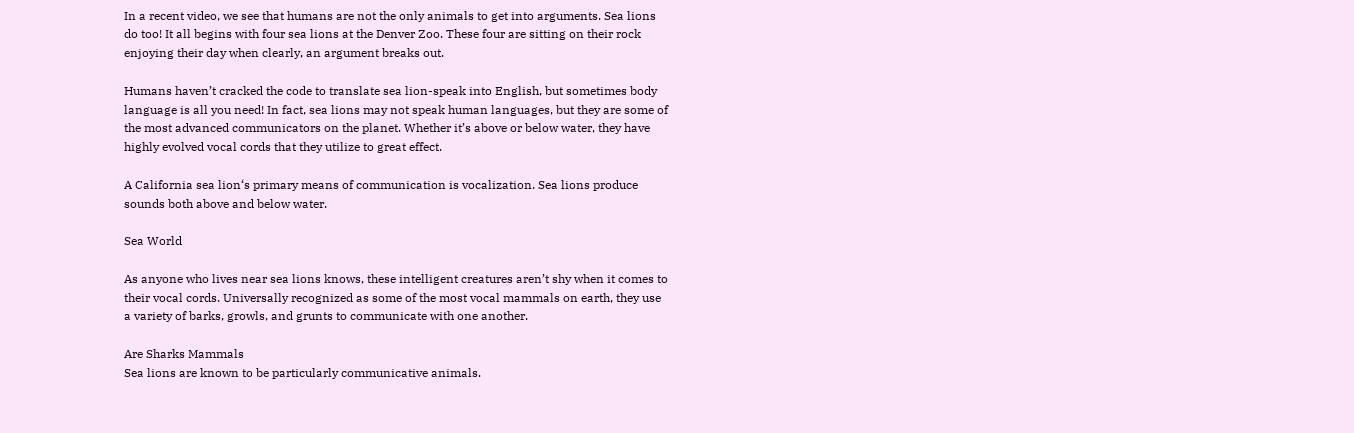In a recent video, we see that humans are not the only animals to get into arguments. Sea lions do too! It all begins with four sea lions at the Denver Zoo. These four are sitting on their rock enjoying their day when clearly, an argument breaks out.

Humans haven’t cracked the code to translate sea lion-speak into English, but sometimes body language is all you need! In fact, sea lions may not speak human languages, but they are some of the most advanced communicators on the planet. Whether it’s above or below water, they have highly evolved vocal cords that they utilize to great effect.

A California sea lion‘s primary means of communication is vocalization. Sea lions produce sounds both above and below water.

Sea World

As anyone who lives near sea lions knows, these intelligent creatures aren’t shy when it comes to their vocal cords. Universally recognized as some of the most vocal mammals on earth, they use a variety of barks, growls, and grunts to communicate with one another.

Are Sharks Mammals
Sea lions are known to be particularly communicative animals.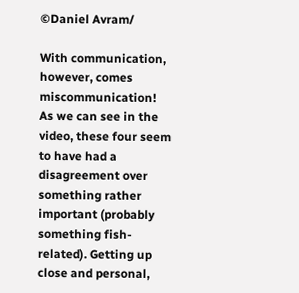©Daniel Avram/

With communication, however, comes miscommunication! As we can see in the video, these four seem to have had a disagreement over something rather important (probably something fish-related). Getting up close and personal,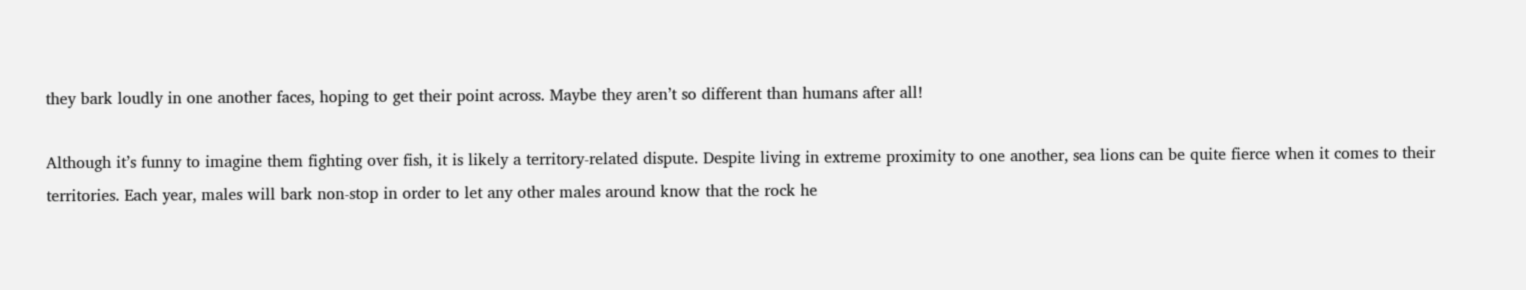they bark loudly in one another faces, hoping to get their point across. Maybe they aren’t so different than humans after all!

Although it’s funny to imagine them fighting over fish, it is likely a territory-related dispute. Despite living in extreme proximity to one another, sea lions can be quite fierce when it comes to their territories. Each year, males will bark non-stop in order to let any other males around know that the rock he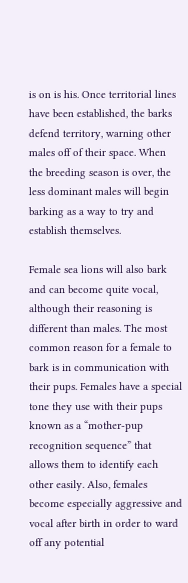is on is his. Once territorial lines have been established, the barks defend territory, warning other males off of their space. When the breeding season is over, the less dominant males will begin barking as a way to try and establish themselves.

Female sea lions will also bark and can become quite vocal, although their reasoning is different than males. The most common reason for a female to bark is in communication with their pups. Females have a special tone they use with their pups known as a “mother-pup recognition sequence” that allows them to identify each other easily. Also, females become especially aggressive and vocal after birth in order to ward off any potential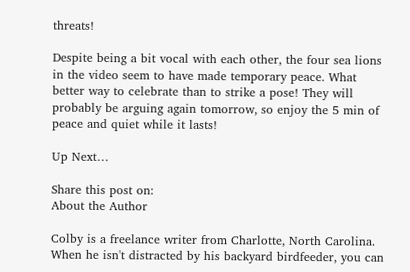threats!

Despite being a bit vocal with each other, the four sea lions in the video seem to have made temporary peace. What better way to celebrate than to strike a pose! They will probably be arguing again tomorrow, so enjoy the 5 min of peace and quiet while it lasts!

Up Next…

Share this post on:
About the Author

Colby is a freelance writer from Charlotte, North Carolina. When he isn't distracted by his backyard birdfeeder, you can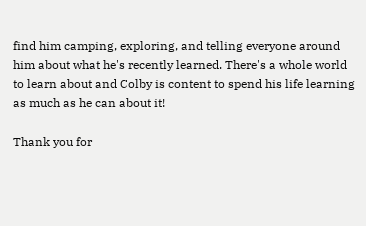find him camping, exploring, and telling everyone around him about what he's recently learned. There's a whole world to learn about and Colby is content to spend his life learning as much as he can about it!

Thank you for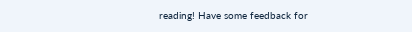reading! Have some feedback for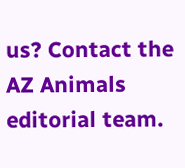us? Contact the AZ Animals editorial team.